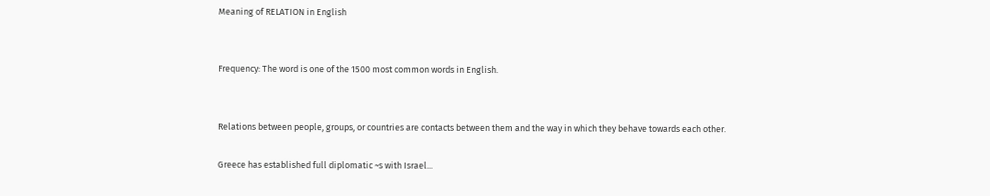Meaning of RELATION in English


Frequency: The word is one of the 1500 most common words in English.


Relations between people, groups, or countries are contacts between them and the way in which they behave towards each other.

Greece has established full diplomatic ~s with Israel...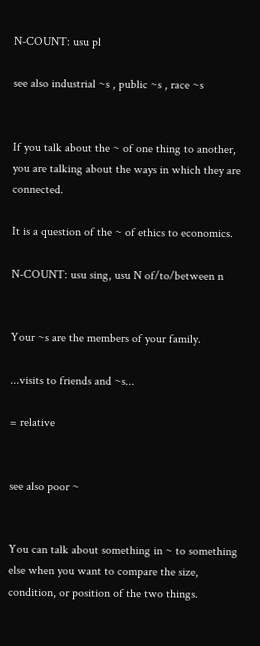N-COUNT: usu pl

see also industrial ~s , public ~s , race ~s


If you talk about the ~ of one thing to another, you are talking about the ways in which they are connected.

It is a question of the ~ of ethics to economics.

N-COUNT: usu sing, usu N of/to/between n


Your ~s are the members of your family.

...visits to friends and ~s...

= relative


see also poor ~


You can talk about something in ~ to something else when you want to compare the size, condition, or position of the two things.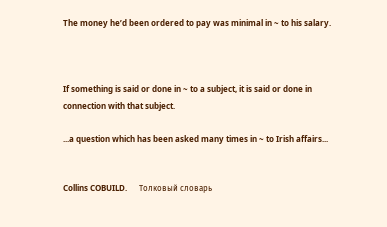The money he’d been ordered to pay was minimal in ~ to his salary.



If something is said or done in ~ to a subject, it is said or done in connection with that subject.

...a question which has been asked many times in ~ to Irish affairs...


Collins COBUILD.      Толковый словарь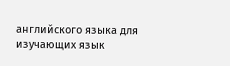английского языка для изучающих язык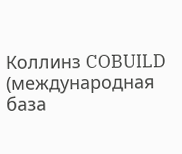Коллинз COBUILD (международная база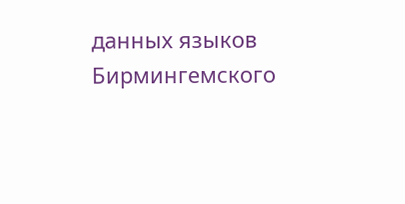данных языков Бирмингемского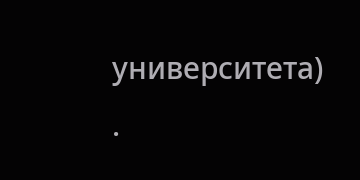университета) .